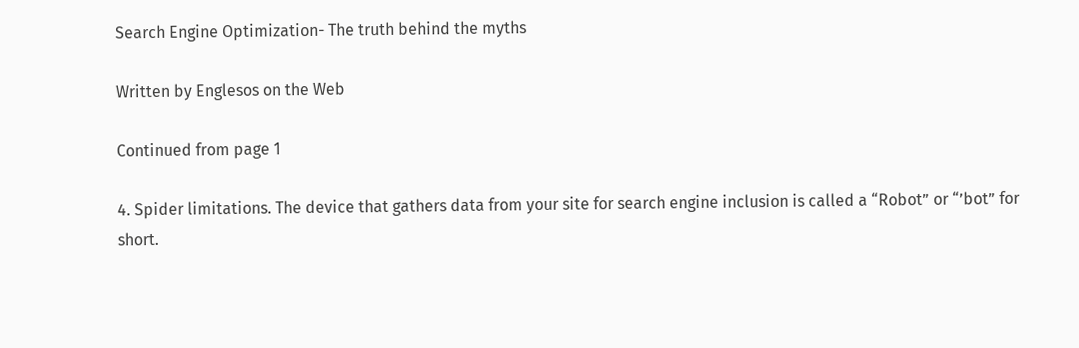Search Engine Optimization- The truth behind the myths

Written by Englesos on the Web

Continued from page 1

4. Spider limitations. The device that gathers data from your site for search engine inclusion is called a “Robot” or “’bot” for short.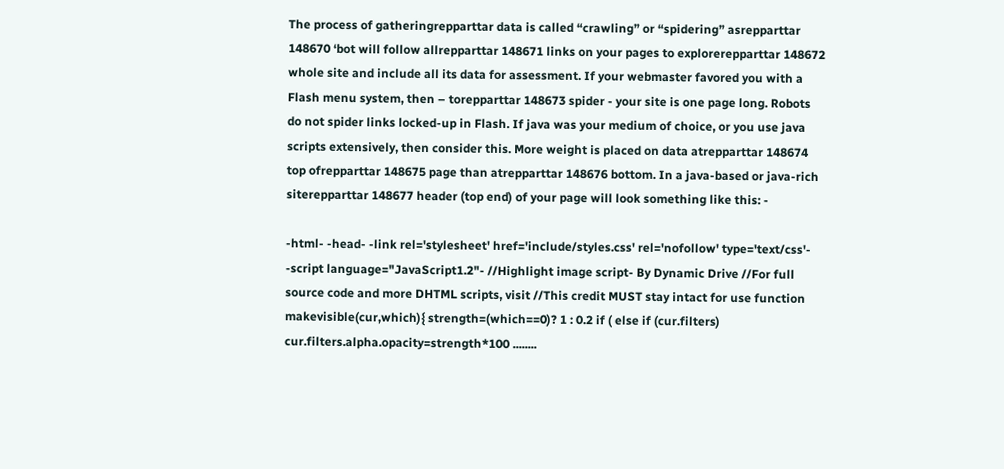The process of gatheringrepparttar data is called “crawling” or “spidering” asrepparttar 148670 ‘bot will follow allrepparttar 148671 links on your pages to explorerepparttar 148672 whole site and include all its data for assessment. If your webmaster favored you with a Flash menu system, then – torepparttar 148673 spider - your site is one page long. Robots do not spider links locked-up in Flash. If java was your medium of choice, or you use java scripts extensively, then consider this. More weight is placed on data atrepparttar 148674 top ofrepparttar 148675 page than atrepparttar 148676 bottom. In a java-based or java-rich siterepparttar 148677 header (top end) of your page will look something like this: -

-html- -head- -link rel='stylesheet' href='include/styles.css' rel='nofollow' type='text/css'- -script language="JavaScript1.2"- //Highlight image script- By Dynamic Drive //For full source code and more DHTML scripts, visit //This credit MUST stay intact for use function makevisible(cur,which){ strength=(which==0)? 1 : 0.2 if ( else if (cur.filters) cur.filters.alpha.opacity=strength*100 ........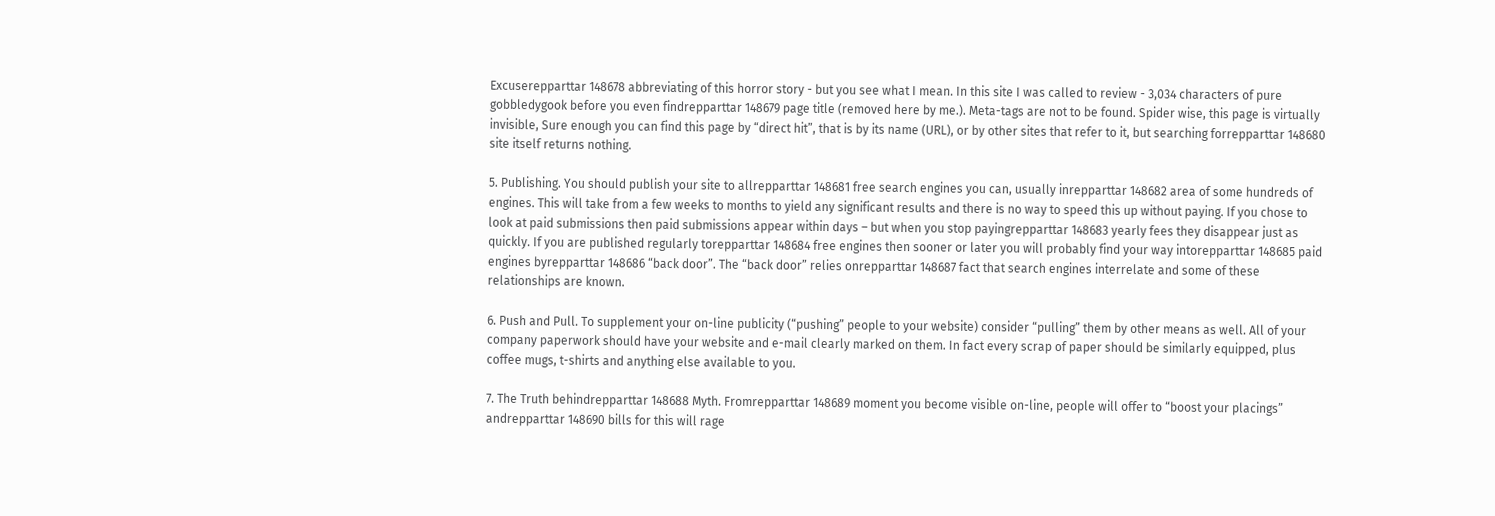Excuserepparttar 148678 abbreviating of this horror story - but you see what I mean. In this site I was called to review - 3,034 characters of pure gobbledygook before you even findrepparttar 148679 page title (removed here by me.). Meta-tags are not to be found. Spider wise, this page is virtually invisible, Sure enough you can find this page by “direct hit”, that is by its name (URL), or by other sites that refer to it, but searching forrepparttar 148680 site itself returns nothing.

5. Publishing. You should publish your site to allrepparttar 148681 free search engines you can, usually inrepparttar 148682 area of some hundreds of engines. This will take from a few weeks to months to yield any significant results and there is no way to speed this up without paying. If you chose to look at paid submissions then paid submissions appear within days – but when you stop payingrepparttar 148683 yearly fees they disappear just as quickly. If you are published regularly torepparttar 148684 free engines then sooner or later you will probably find your way intorepparttar 148685 paid engines byrepparttar 148686 “back door”. The “back door” relies onrepparttar 148687 fact that search engines interrelate and some of these relationships are known.

6. Push and Pull. To supplement your on-line publicity (“pushing” people to your website) consider “pulling” them by other means as well. All of your company paperwork should have your website and e-mail clearly marked on them. In fact every scrap of paper should be similarly equipped, plus coffee mugs, t-shirts and anything else available to you.

7. The Truth behindrepparttar 148688 Myth. Fromrepparttar 148689 moment you become visible on-line, people will offer to “boost your placings” andrepparttar 148690 bills for this will rage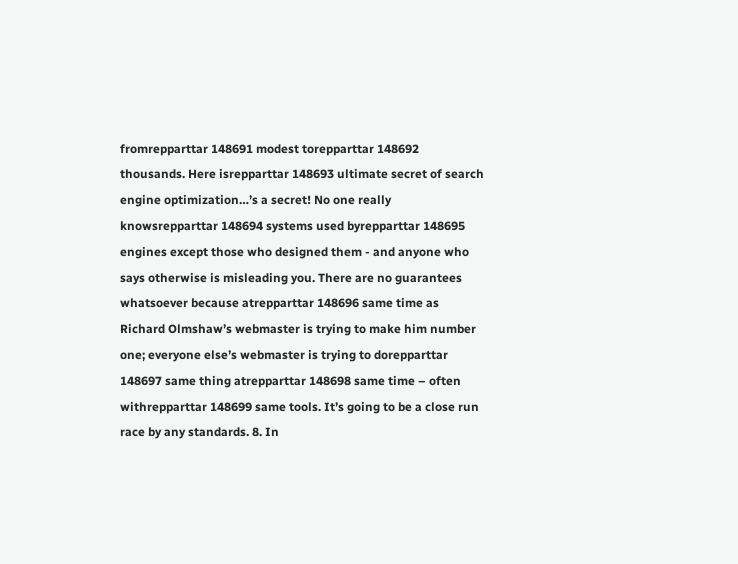fromrepparttar 148691 modest torepparttar 148692 thousands. Here isrepparttar 148693 ultimate secret of search engine optimization…’s a secret! No one really knowsrepparttar 148694 systems used byrepparttar 148695 engines except those who designed them - and anyone who says otherwise is misleading you. There are no guarantees whatsoever because atrepparttar 148696 same time as Richard Olmshaw’s webmaster is trying to make him number one; everyone else’s webmaster is trying to dorepparttar 148697 same thing atrepparttar 148698 same time – often withrepparttar 148699 same tools. It’s going to be a close run race by any standards. 8. In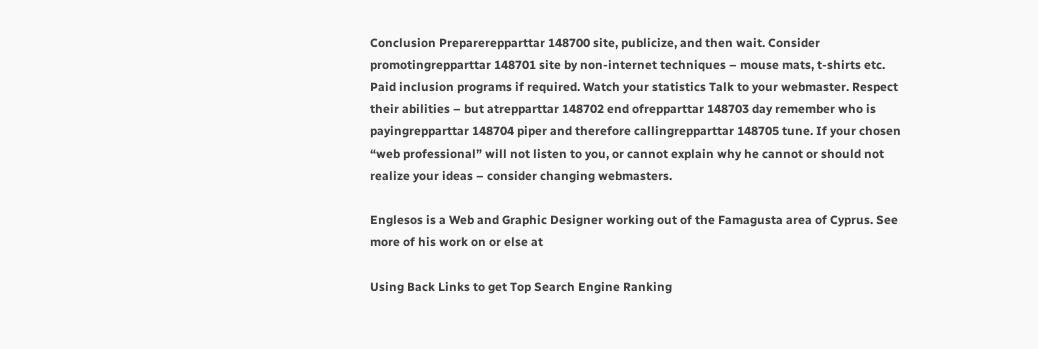Conclusion Preparerepparttar 148700 site, publicize, and then wait. Consider promotingrepparttar 148701 site by non-internet techniques – mouse mats, t-shirts etc. Paid inclusion programs if required. Watch your statistics Talk to your webmaster. Respect their abilities – but atrepparttar 148702 end ofrepparttar 148703 day remember who is payingrepparttar 148704 piper and therefore callingrepparttar 148705 tune. If your chosen “web professional” will not listen to you, or cannot explain why he cannot or should not realize your ideas – consider changing webmasters.

Englesos is a Web and Graphic Designer working out of the Famagusta area of Cyprus. See more of his work on or else at

Using Back Links to get Top Search Engine Ranking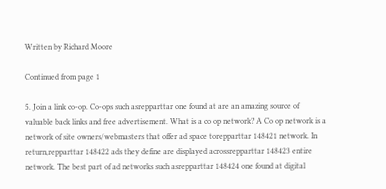Written by Richard Moore

Continued from page 1

5. Join a link co-op. Co-ops such asrepparttar one found at are an amazing source of valuable back links and free advertisement. What is a co op network? A Co op network is a network of site owners/webmasters that offer ad space torepparttar 148421 network. In return,repparttar 148422 ads they define are displayed acrossrepparttar 148423 entire network. The best part of ad networks such asrepparttar 148424 one found at digital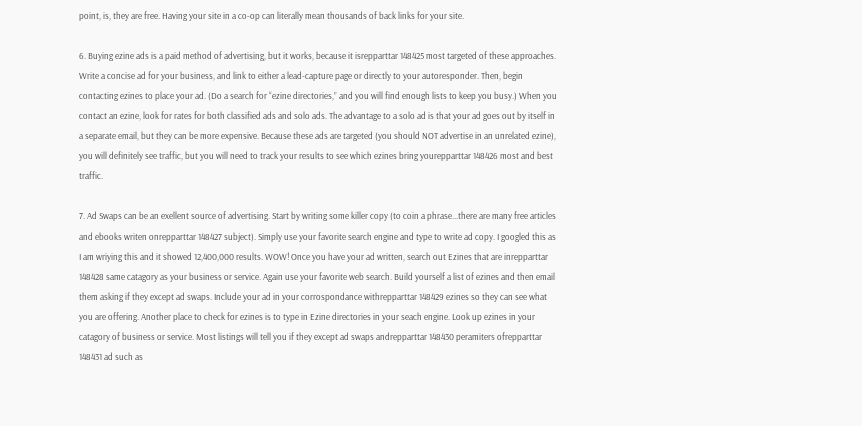point, is, they are free. Having your site in a co-op can literally mean thousands of back links for your site.

6. Buying ezine ads is a paid method of advertising, but it works, because it isrepparttar 148425 most targeted of these approaches. Write a concise ad for your business, and link to either a lead-capture page or directly to your autoresponder. Then, begin contacting ezines to place your ad. (Do a search for “ezine directories,” and you will find enough lists to keep you busy.) When you contact an ezine, look for rates for both classified ads and solo ads. The advantage to a solo ad is that your ad goes out by itself in a separate email, but they can be more expensive. Because these ads are targeted (you should NOT advertise in an unrelated ezine), you will definitely see traffic, but you will need to track your results to see which ezines bring yourepparttar 148426 most and best traffic.

7. Ad Swaps can be an exellent source of advertising. Start by writing some killer copy (to coin a phrase...there are many free articles and ebooks writen onrepparttar 148427 subject). Simply use your favorite search engine and type to write ad copy. I googled this as I am wriying this and it showed 12,400,000 results. WOW! Once you have your ad written, search out Ezines that are inrepparttar 148428 same catagory as your business or service. Again use your favorite web search. Build yourself a list of ezines and then email them asking if they except ad swaps. Include your ad in your corrospondance withrepparttar 148429 ezines so they can see what you are offering. Another place to check for ezines is to type in Ezine directories in your seach engine. Look up ezines in your catagory of business or service. Most listings will tell you if they except ad swaps andrepparttar 148430 peramiters ofrepparttar 148431 ad such as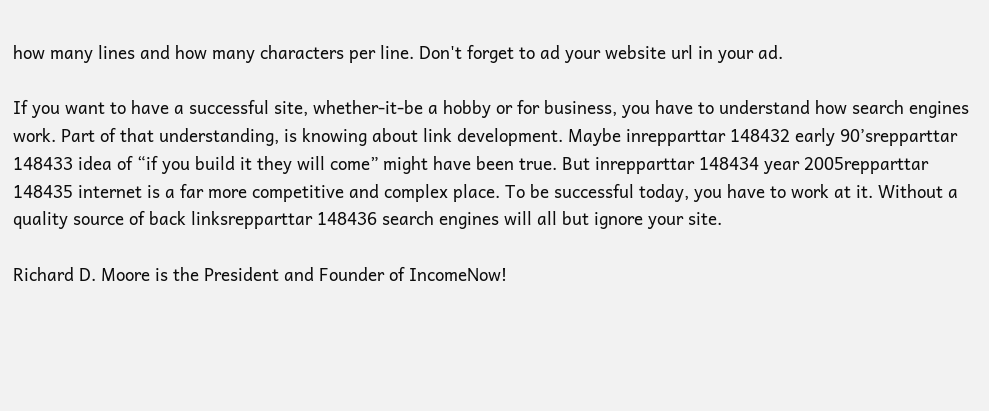how many lines and how many characters per line. Don't forget to ad your website url in your ad.

If you want to have a successful site, whether-it-be a hobby or for business, you have to understand how search engines work. Part of that understanding, is knowing about link development. Maybe inrepparttar 148432 early 90’srepparttar 148433 idea of “if you build it they will come” might have been true. But inrepparttar 148434 year 2005repparttar 148435 internet is a far more competitive and complex place. To be successful today, you have to work at it. Without a quality source of back linksrepparttar 148436 search engines will all but ignore your site.

Richard D. Moore is the President and Founder of IncomeNow!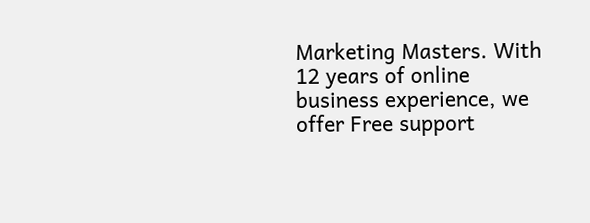Marketing Masters. With 12 years of online business experience, we offer Free support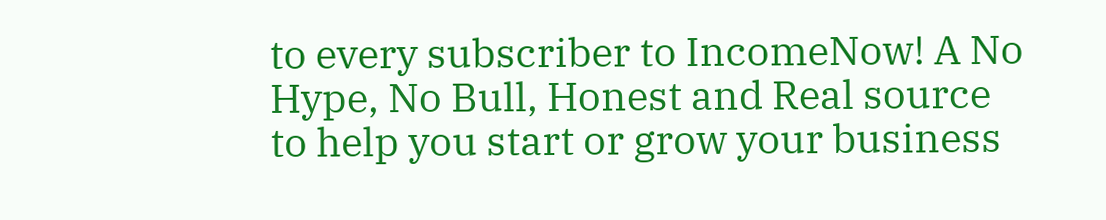to every subscriber to IncomeNow! A No Hype, No Bull, Honest and Real source to help you start or grow your business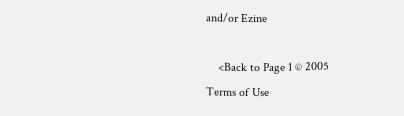and/or Ezine

    <Back to Page 1 © 2005
Terms of Use